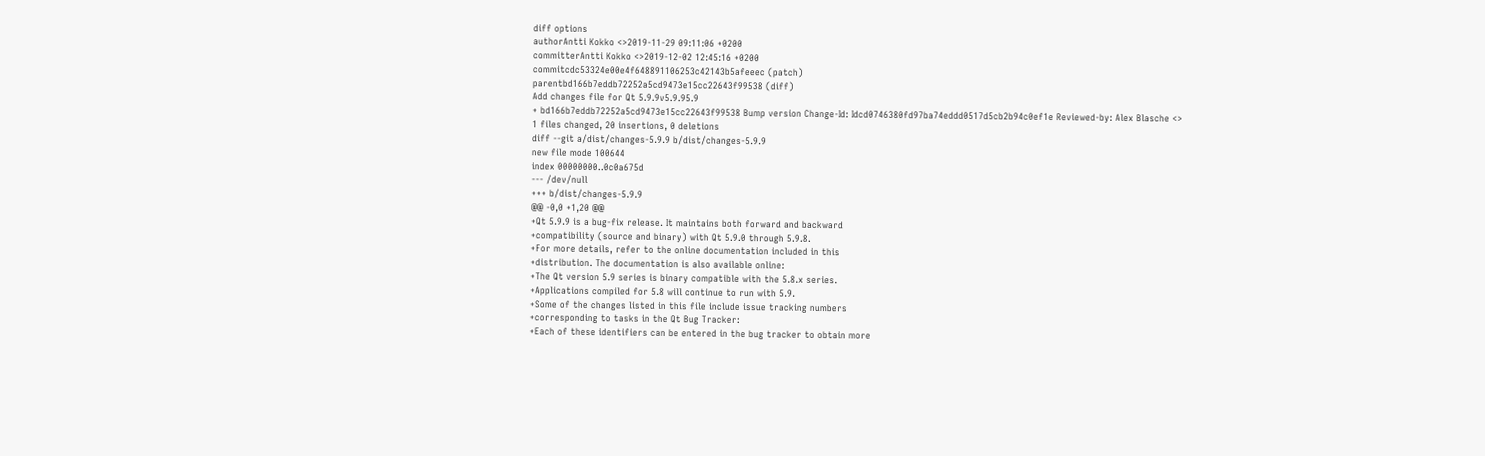diff options
authorAntti Kokko <>2019-11-29 09:11:06 +0200
committerAntti Kokko <>2019-12-02 12:45:16 +0200
commitcdc53324e00e4f648891106253c42143b5afeeec (patch)
parentbd166b7eddb72252a5cd9473e15cc22643f99538 (diff)
Add changes file for Qt 5.9.9v5.9.95.9
+ bd166b7eddb72252a5cd9473e15cc22643f99538 Bump version Change-Id: Idcd0746380fd97ba74eddd0517d5cb2b94c0ef1e Reviewed-by: Alex Blasche <>
1 files changed, 20 insertions, 0 deletions
diff --git a/dist/changes-5.9.9 b/dist/changes-5.9.9
new file mode 100644
index 00000000..0c0a675d
--- /dev/null
+++ b/dist/changes-5.9.9
@@ -0,0 +1,20 @@
+Qt 5.9.9 is a bug-fix release. It maintains both forward and backward
+compatibility (source and binary) with Qt 5.9.0 through 5.9.8.
+For more details, refer to the online documentation included in this
+distribution. The documentation is also available online:
+The Qt version 5.9 series is binary compatible with the 5.8.x series.
+Applications compiled for 5.8 will continue to run with 5.9.
+Some of the changes listed in this file include issue tracking numbers
+corresponding to tasks in the Qt Bug Tracker:
+Each of these identifiers can be entered in the bug tracker to obtain more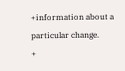+information about a particular change.
+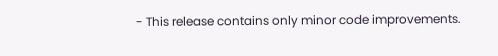- This release contains only minor code improvements.